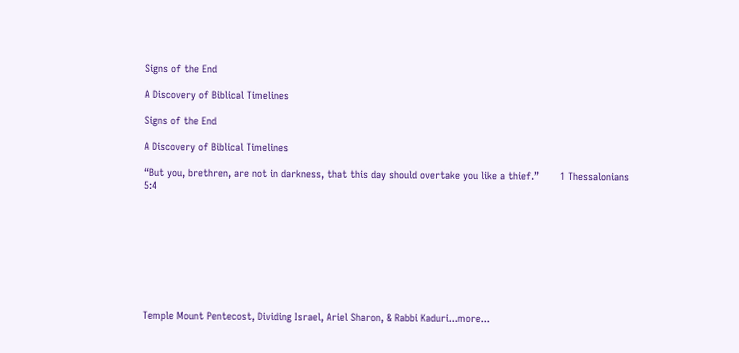Signs of the End

A Discovery of Biblical Timelines

Signs of the End

A Discovery of Biblical Timelines

“But you, brethren, are not in darkness, that this day should overtake you like a thief.”       1 Thessalonians 5:4









Temple Mount Pentecost, Dividing Israel, Ariel Sharon, & Rabbi Kaduri...more...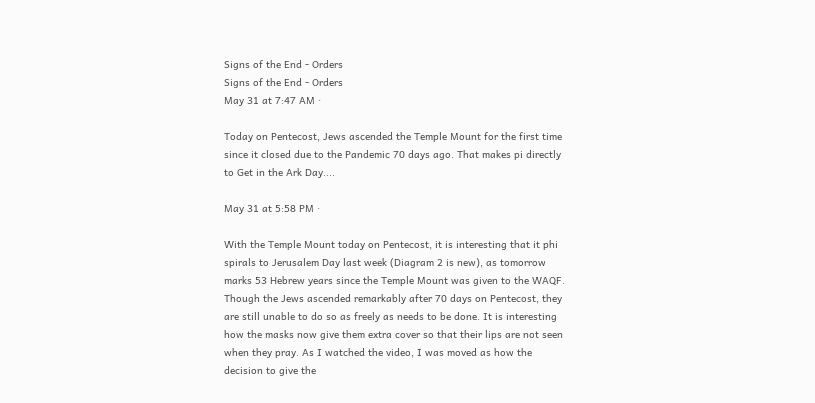Signs of the End - Orders
Signs of the End - Orders
May 31 at 7:47 AM ·

Today on Pentecost, Jews ascended the Temple Mount for the first time since it closed due to the Pandemic 70 days ago. That makes pi directly to Get in the Ark Day....

May 31 at 5:58 PM ·

With the Temple Mount today on Pentecost, it is interesting that it phi spirals to Jerusalem Day last week (Diagram 2 is new), as tomorrow marks 53 Hebrew years since the Temple Mount was given to the WAQF. Though the Jews ascended remarkably after 70 days on Pentecost, they are still unable to do so as freely as needs to be done. It is interesting how the masks now give them extra cover so that their lips are not seen when they pray. As I watched the video, I was moved as how the decision to give the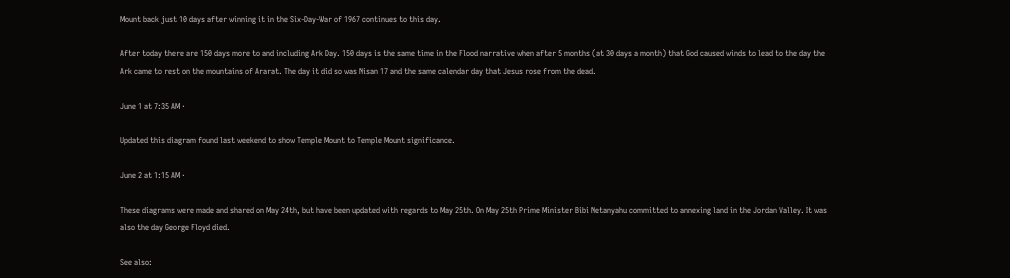Mount back just 10 days after winning it in the Six-Day-War of 1967 continues to this day.

After today there are 150 days more to and including Ark Day. 150 days is the same time in the Flood narrative when after 5 months (at 30 days a month) that God caused winds to lead to the day the Ark came to rest on the mountains of Ararat. The day it did so was Nisan 17 and the same calendar day that Jesus rose from the dead.

June 1 at 7:35 AM ·

Updated this diagram found last weekend to show Temple Mount to Temple Mount significance.

June 2 at 1:15 AM ·

These diagrams were made and shared on May 24th, but have been updated with regards to May 25th. On May 25th Prime Minister Bibi Netanyahu committed to annexing land in the Jordan Valley. It was also the day George Floyd died.

See also: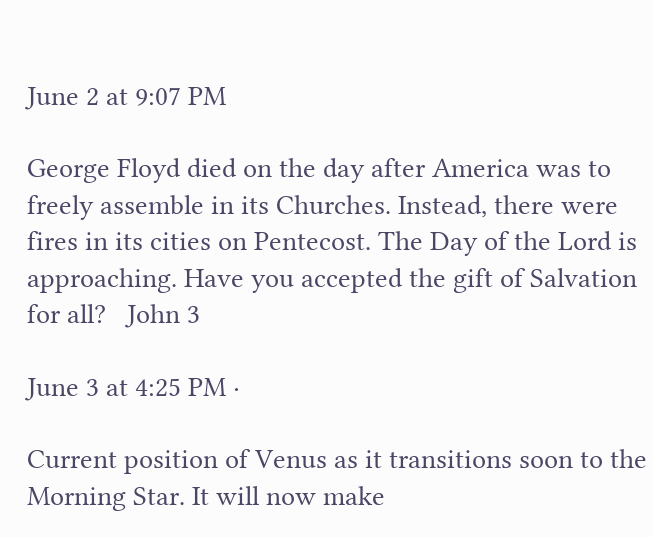June 2 at 9:07 PM

George Floyd died on the day after America was to freely assemble in its Churches. Instead, there were fires in its cities on Pentecost. The Day of the Lord is approaching. Have you accepted the gift of Salvation for all?   John 3

June 3 at 4:25 PM ·

Current position of Venus as it transitions soon to the Morning Star. It will now make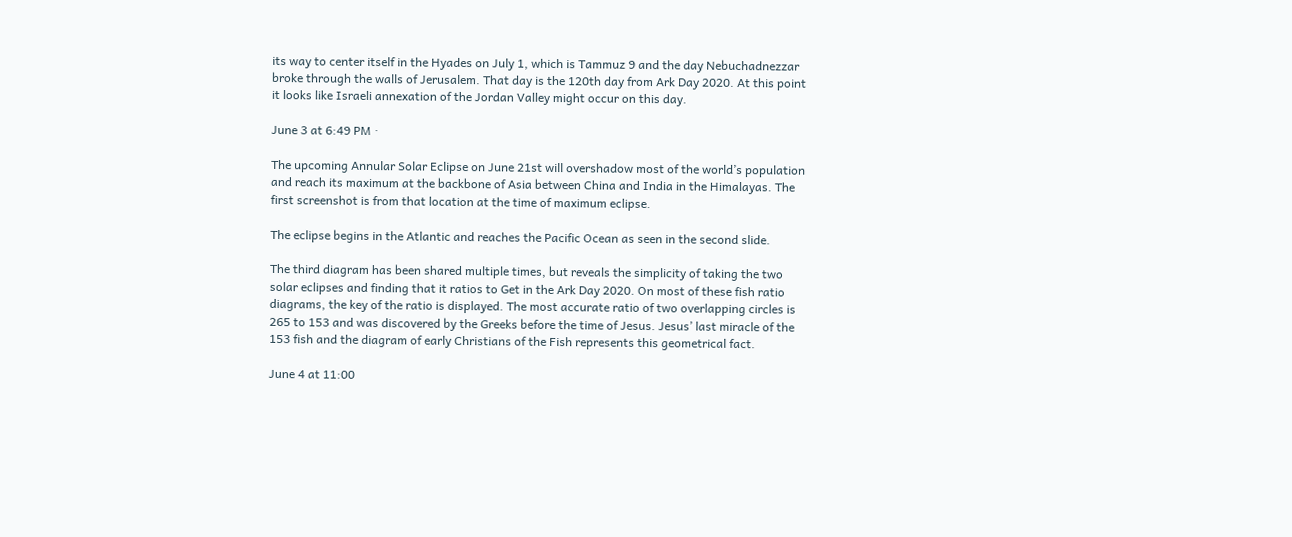its way to center itself in the Hyades on July 1, which is Tammuz 9 and the day Nebuchadnezzar broke through the walls of Jerusalem. That day is the 120th day from Ark Day 2020. At this point it looks like Israeli annexation of the Jordan Valley might occur on this day.

June 3 at 6:49 PM ·

The upcoming Annular Solar Eclipse on June 21st will overshadow most of the world’s population and reach its maximum at the backbone of Asia between China and India in the Himalayas. The first screenshot is from that location at the time of maximum eclipse.

The eclipse begins in the Atlantic and reaches the Pacific Ocean as seen in the second slide.

The third diagram has been shared multiple times, but reveals the simplicity of taking the two solar eclipses and finding that it ratios to Get in the Ark Day 2020. On most of these fish ratio diagrams, the key of the ratio is displayed. The most accurate ratio of two overlapping circles is 265 to 153 and was discovered by the Greeks before the time of Jesus. Jesus’ last miracle of the 153 fish and the diagram of early Christians of the Fish represents this geometrical fact.

June 4 at 11:00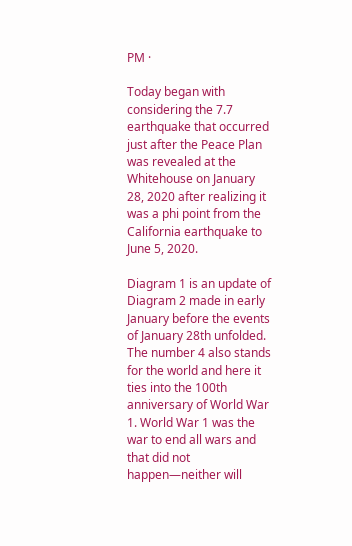PM ·

Today began with considering the 7.7 earthquake that occurred just after the Peace Plan was revealed at the Whitehouse on January 28, 2020 after realizing it was a phi point from the California earthquake to June 5, 2020.

Diagram 1 is an update of Diagram 2 made in early January before the events of January 28th unfolded. The number 4 also stands for the world and here it ties into the 100th anniversary of World War 1. World War 1 was the war to end all wars and that did not happen—neither will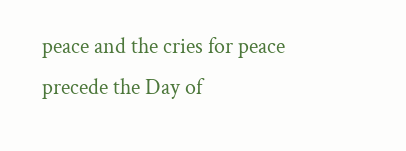peace and the cries for peace precede the Day of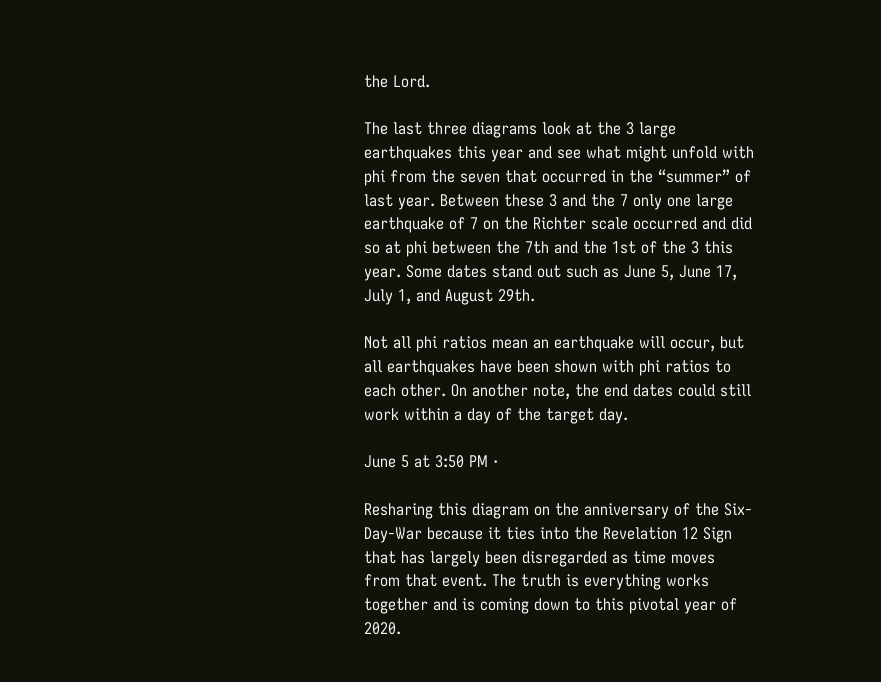the Lord.

The last three diagrams look at the 3 large earthquakes this year and see what might unfold with phi from the seven that occurred in the “summer” of last year. Between these 3 and the 7 only one large earthquake of 7 on the Richter scale occurred and did so at phi between the 7th and the 1st of the 3 this year. Some dates stand out such as June 5, June 17, July 1, and August 29th.

Not all phi ratios mean an earthquake will occur, but all earthquakes have been shown with phi ratios to each other. On another note, the end dates could still work within a day of the target day.

June 5 at 3:50 PM ·

Resharing this diagram on the anniversary of the Six-Day-War because it ties into the Revelation 12 Sign that has largely been disregarded as time moves from that event. The truth is everything works together and is coming down to this pivotal year of 2020.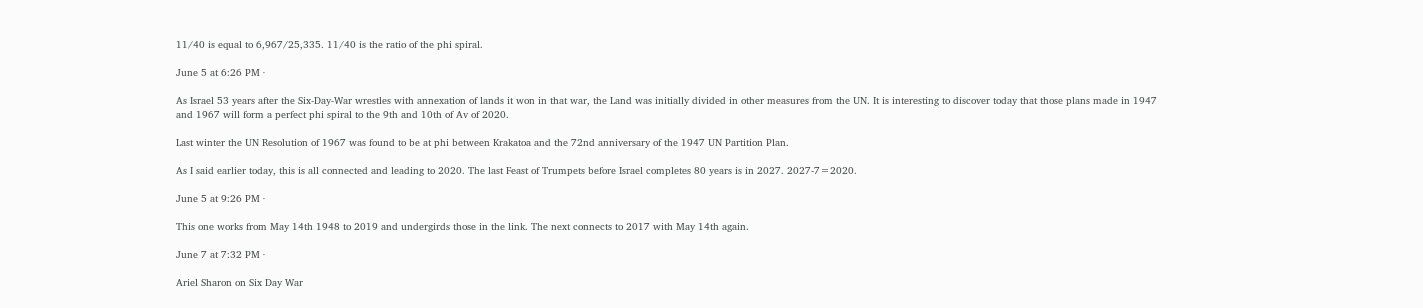11/40 is equal to 6,967/25,335. 11/40 is the ratio of the phi spiral.

June 5 at 6:26 PM ·

As Israel 53 years after the Six-Day-War wrestles with annexation of lands it won in that war, the Land was initially divided in other measures from the UN. It is interesting to discover today that those plans made in 1947 and 1967 will form a perfect phi spiral to the 9th and 10th of Av of 2020.

Last winter the UN Resolution of 1967 was found to be at phi between Krakatoa and the 72nd anniversary of the 1947 UN Partition Plan.

As I said earlier today, this is all connected and leading to 2020. The last Feast of Trumpets before Israel completes 80 years is in 2027. 2027-7=2020.

June 5 at 9:26 PM ·

This one works from May 14th 1948 to 2019 and undergirds those in the link. The next connects to 2017 with May 14th again.

June 7 at 7:32 PM ·

Ariel Sharon on Six Day War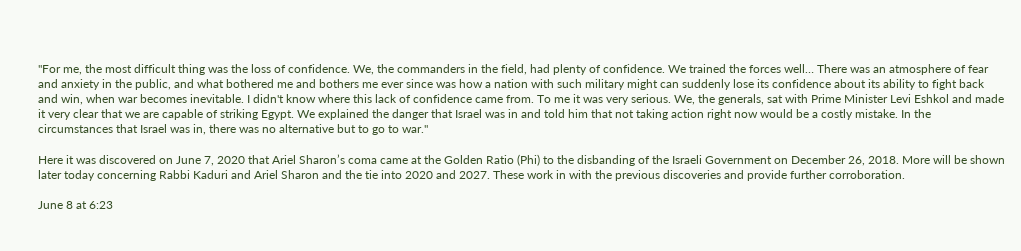"For me, the most difficult thing was the loss of confidence. We, the commanders in the field, had plenty of confidence. We trained the forces well… There was an atmosphere of fear and anxiety in the public, and what bothered me and bothers me ever since was how a nation with such military might can suddenly lose its confidence about its ability to fight back and win, when war becomes inevitable. I didn't know where this lack of confidence came from. To me it was very serious. We, the generals, sat with Prime Minister Levi Eshkol and made it very clear that we are capable of striking Egypt. We explained the danger that Israel was in and told him that not taking action right now would be a costly mistake. In the circumstances that Israel was in, there was no alternative but to go to war."

Here it was discovered on June 7, 2020 that Ariel Sharon’s coma came at the Golden Ratio (Phi) to the disbanding of the Israeli Government on December 26, 2018. More will be shown later today concerning Rabbi Kaduri and Ariel Sharon and the tie into 2020 and 2027. These work in with the previous discoveries and provide further corroboration.

June 8 at 6:23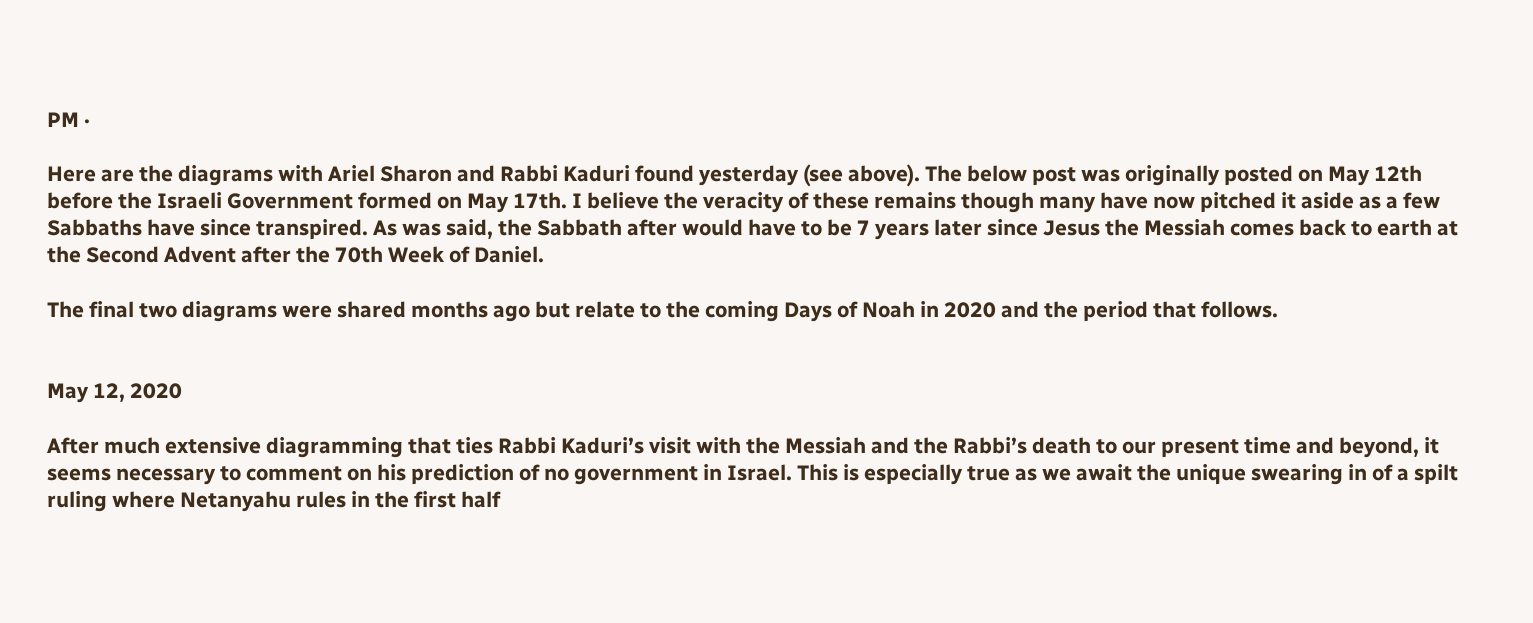PM ·

Here are the diagrams with Ariel Sharon and Rabbi Kaduri found yesterday (see above). The below post was originally posted on May 12th before the Israeli Government formed on May 17th. I believe the veracity of these remains though many have now pitched it aside as a few Sabbaths have since transpired. As was said, the Sabbath after would have to be 7 years later since Jesus the Messiah comes back to earth at the Second Advent after the 70th Week of Daniel.

The final two diagrams were shared months ago but relate to the coming Days of Noah in 2020 and the period that follows.


May 12, 2020

After much extensive diagramming that ties Rabbi Kaduri’s visit with the Messiah and the Rabbi’s death to our present time and beyond, it seems necessary to comment on his prediction of no government in Israel. This is especially true as we await the unique swearing in of a spilt ruling where Netanyahu rules in the first half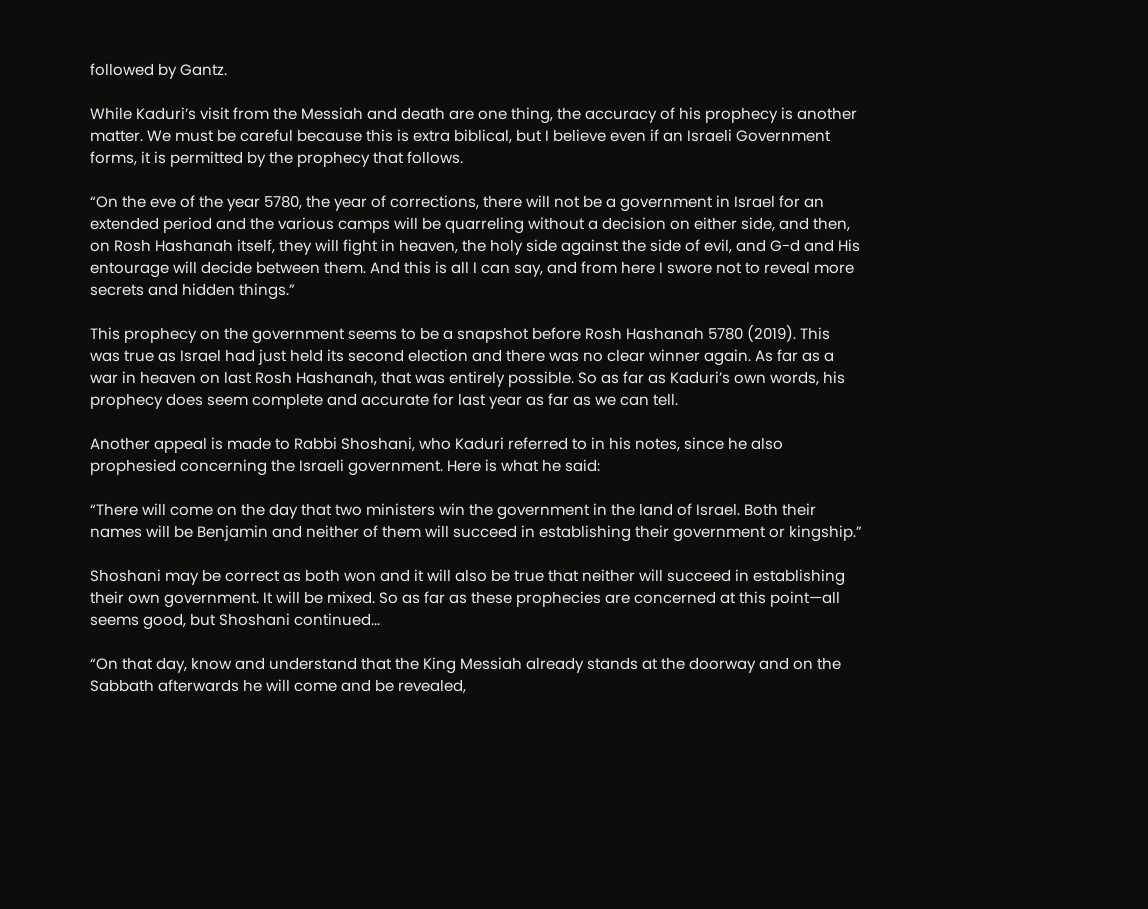followed by Gantz.

While Kaduri’s visit from the Messiah and death are one thing, the accuracy of his prophecy is another matter. We must be careful because this is extra biblical, but I believe even if an Israeli Government forms, it is permitted by the prophecy that follows.

“On the eve of the year 5780, the year of corrections, there will not be a government in Israel for an extended period and the various camps will be quarreling without a decision on either side, and then, on Rosh Hashanah itself, they will fight in heaven, the holy side against the side of evil, and G-d and His entourage will decide between them. And this is all I can say, and from here I swore not to reveal more secrets and hidden things.”

This prophecy on the government seems to be a snapshot before Rosh Hashanah 5780 (2019). This was true as Israel had just held its second election and there was no clear winner again. As far as a war in heaven on last Rosh Hashanah, that was entirely possible. So as far as Kaduri’s own words, his prophecy does seem complete and accurate for last year as far as we can tell.

Another appeal is made to Rabbi Shoshani, who Kaduri referred to in his notes, since he also prophesied concerning the Israeli government. Here is what he said:

“There will come on the day that two ministers win the government in the land of Israel. Both their names will be Benjamin and neither of them will succeed in establishing their government or kingship.”

Shoshani may be correct as both won and it will also be true that neither will succeed in establishing their own government. It will be mixed. So as far as these prophecies are concerned at this point—all seems good, but Shoshani continued...

“On that day, know and understand that the King Messiah already stands at the doorway and on the Sabbath afterwards he will come and be revealed,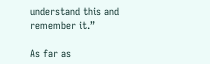understand this and remember it.”

As far as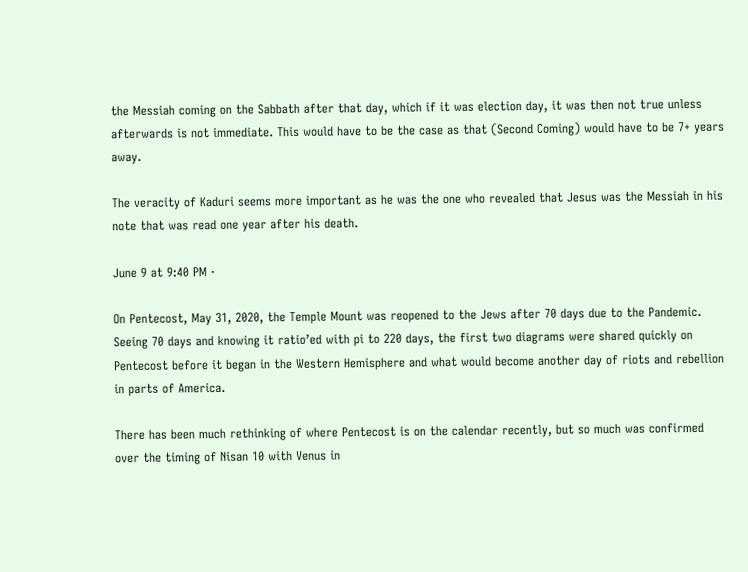the Messiah coming on the Sabbath after that day, which if it was election day, it was then not true unless afterwards is not immediate. This would have to be the case as that (Second Coming) would have to be 7+ years away.

The veracity of Kaduri seems more important as he was the one who revealed that Jesus was the Messiah in his note that was read one year after his death.

June 9 at 9:40 PM ·

On Pentecost, May 31, 2020, the Temple Mount was reopened to the Jews after 70 days due to the Pandemic. Seeing 70 days and knowing it ratio’ed with pi to 220 days, the first two diagrams were shared quickly on Pentecost before it began in the Western Hemisphere and what would become another day of riots and rebellion in parts of America.

There has been much rethinking of where Pentecost is on the calendar recently, but so much was confirmed over the timing of Nisan 10 with Venus in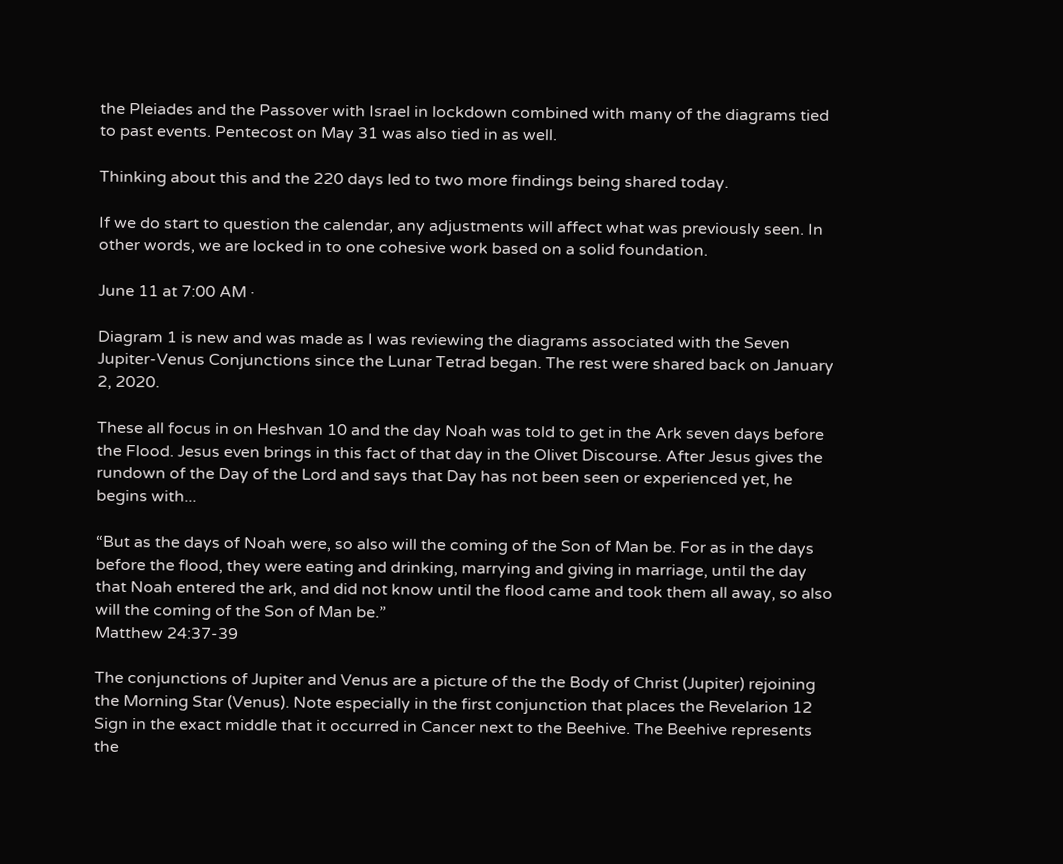the Pleiades and the Passover with Israel in lockdown combined with many of the diagrams tied to past events. Pentecost on May 31 was also tied in as well.

Thinking about this and the 220 days led to two more findings being shared today.

If we do start to question the calendar, any adjustments will affect what was previously seen. In other words, we are locked in to one cohesive work based on a solid foundation.

June 11 at 7:00 AM ·

Diagram 1 is new and was made as I was reviewing the diagrams associated with the Seven Jupiter-Venus Conjunctions since the Lunar Tetrad began. The rest were shared back on January 2, 2020.

These all focus in on Heshvan 10 and the day Noah was told to get in the Ark seven days before the Flood. Jesus even brings in this fact of that day in the Olivet Discourse. After Jesus gives the rundown of the Day of the Lord and says that Day has not been seen or experienced yet, he begins with...

“But as the days of Noah were, so also will the coming of the Son of Man be. For as in the days before the flood, they were eating and drinking, marrying and giving in marriage, until the day that Noah entered the ark, and did not know until the flood came and took them all away, so also will the coming of the Son of Man be.”
Matthew 24:37-39

The conjunctions of Jupiter and Venus are a picture of the the Body of Christ (Jupiter) rejoining the Morning Star (Venus). Note especially in the first conjunction that places the Revelarion 12 Sign in the exact middle that it occurred in Cancer next to the Beehive. The Beehive represents the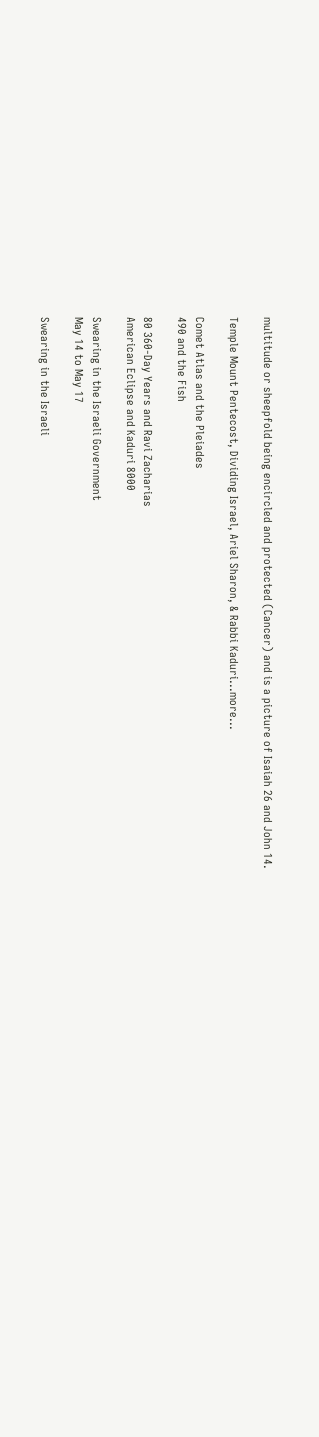multitude or sheepfold being encircled and protected (Cancer) and is a picture of Isaiah 26 and John 14.

Temple Mount Pentecost, Dividing Israel, Ariel Sharon, & Rabbi Kaduri...more...

Comet Atlas and the Pleiades
490 and the Fish

80 360-Day Years and Ravi Zacharias
American Eclipse and Kaduri 8000

Swearing in the Israeli Government
May 14 to May 17

Swearing in the Israeli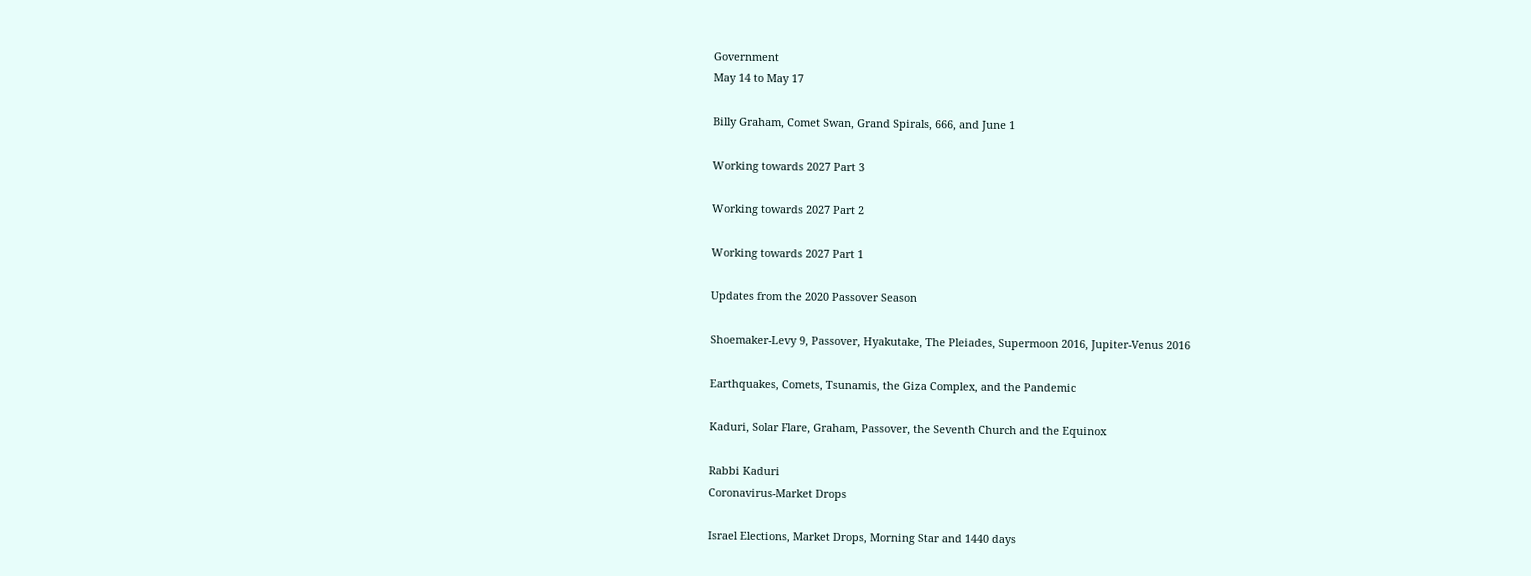Government
May 14 to May 17

Billy Graham, Comet Swan, Grand Spirals, 666, and June 1

Working towards 2027 Part 3

Working towards 2027 Part 2

Working towards 2027 Part 1

Updates from the 2020 Passover Season

Shoemaker-Levy 9, Passover, Hyakutake, The Pleiades, Supermoon 2016, Jupiter-Venus 2016

Earthquakes, Comets, Tsunamis, the Giza Complex, and the Pandemic

Kaduri, Solar Flare, Graham, Passover, the Seventh Church and the Equinox

Rabbi Kaduri
Coronavirus-Market Drops

Israel Elections, Market Drops, Morning Star and 1440 days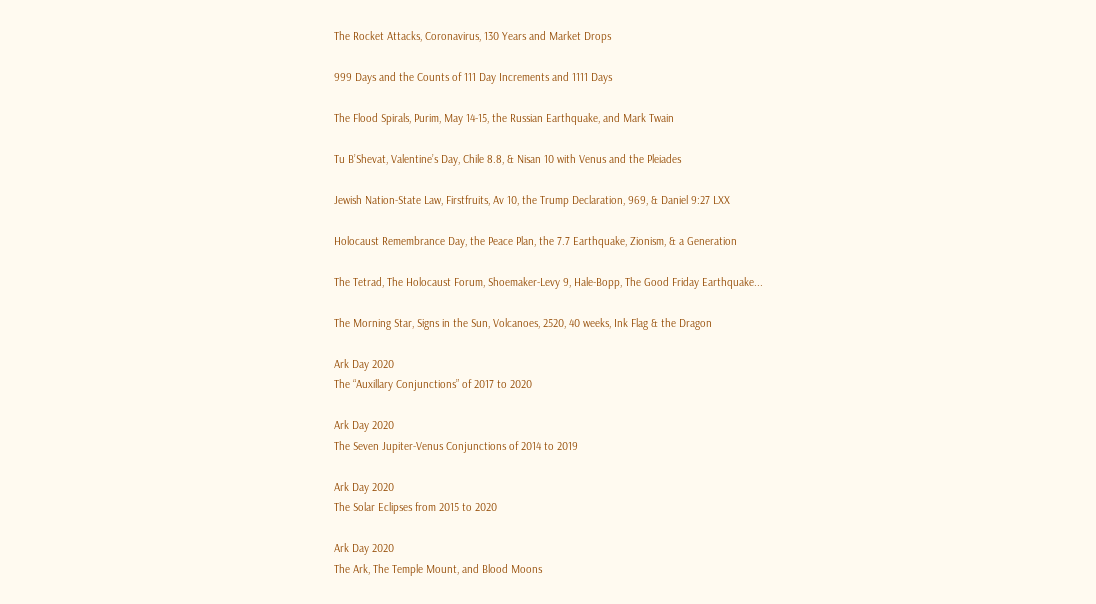The Rocket Attacks, Coronavirus, 130 Years and Market Drops

999 Days and the Counts of 111 Day Increments and 1111 Days

The Flood Spirals, Purim, May 14-15, the Russian Earthquake, and Mark Twain

Tu B’Shevat, Valentine’s Day, Chile 8.8, & Nisan 10 with Venus and the Pleiades

Jewish Nation-State Law, Firstfruits, Av 10, the Trump Declaration, 969, & Daniel 9:27 LXX

Holocaust Remembrance Day, the Peace Plan, the 7.7 Earthquake, Zionism, & a Generation

The Tetrad, The Holocaust Forum, Shoemaker-Levy 9, Hale-Bopp, The Good Friday Earthquake...

The Morning Star, Signs in the Sun, Volcanoes, 2520, 40 weeks, Ink Flag & the Dragon

Ark Day 2020
The “Auxillary Conjunctions” of 2017 to 2020

Ark Day 2020
The Seven Jupiter-Venus Conjunctions of 2014 to 2019

Ark Day 2020
The Solar Eclipses from 2015 to 2020

Ark Day 2020
The Ark, The Temple Mount, and Blood Moons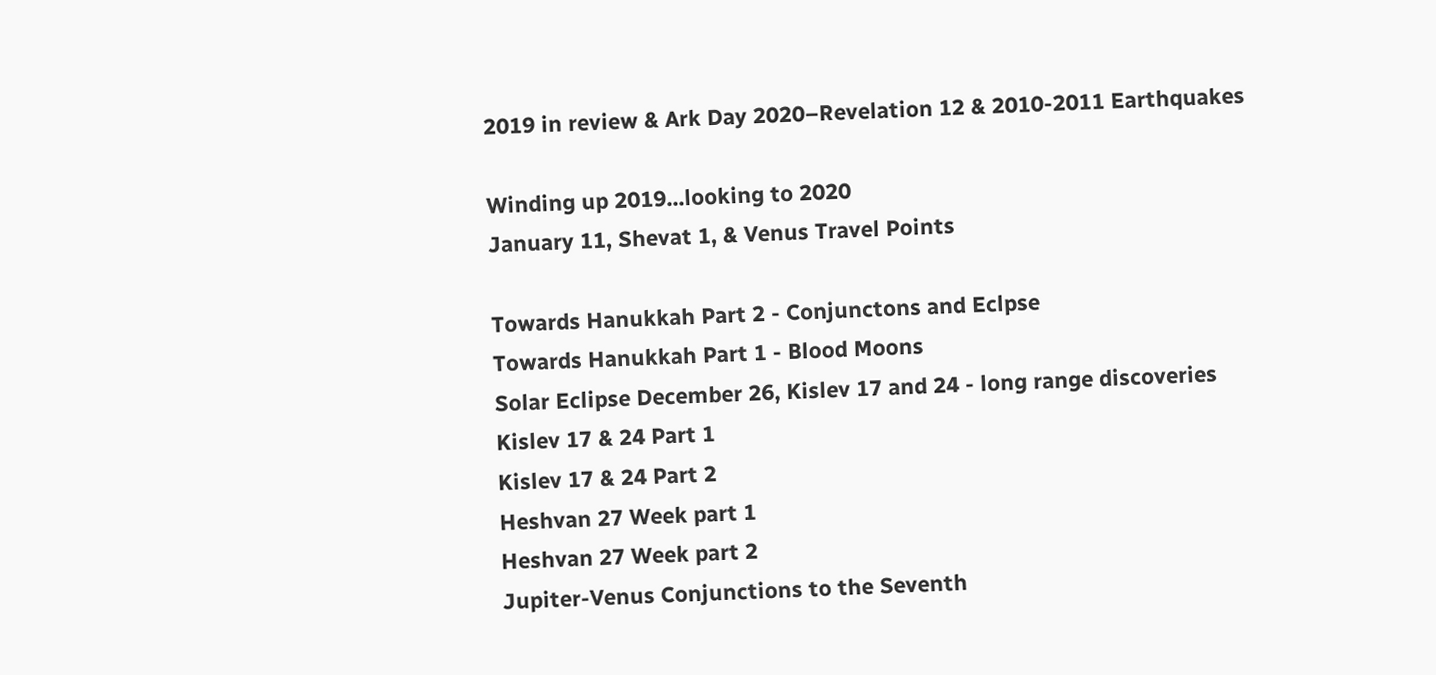2019 in review & Ark Day 2020–Revelation 12 & 2010-2011 Earthquakes

Winding up 2019...looking to 2020
January 11, Shevat 1, & Venus Travel Points

Towards Hanukkah Part 2 - Conjunctons and Eclpse
Towards Hanukkah Part 1 - Blood Moons
Solar Eclipse December 26, Kislev 17 and 24 - long range discoveries
Kislev 17 & 24 Part 1
Kislev 17 & 24 Part 2
Heshvan 27 Week part 1
Heshvan 27 Week part 2
Jupiter-Venus Conjunctions to the Seventh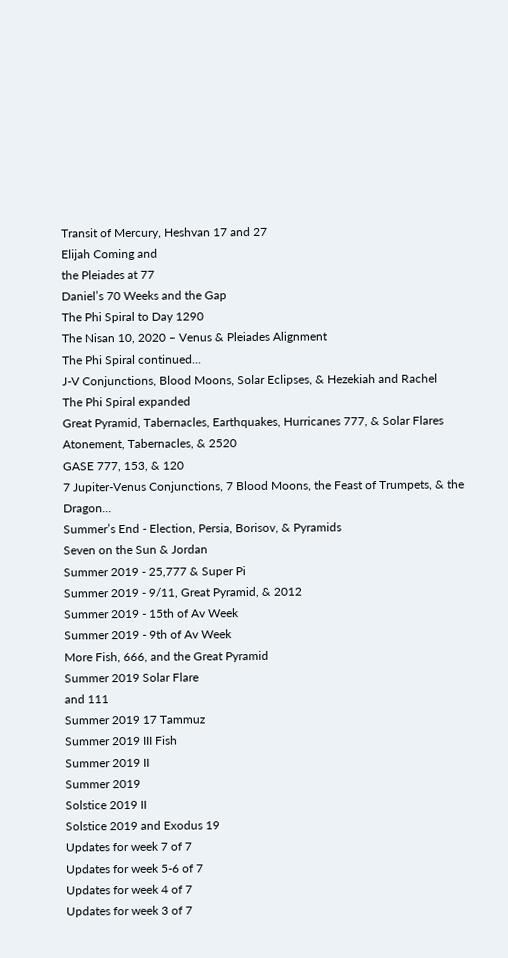Transit of Mercury, Heshvan 17 and 27
Elijah Coming and
the Pleiades at 77
Daniel’s 70 Weeks and the Gap
The Phi Spiral to Day 1290
The Nisan 10, 2020 – Venus & Pleiades Alignment
The Phi Spiral continued...
J-V Conjunctions, Blood Moons, Solar Eclipses, & Hezekiah and Rachel
The Phi Spiral expanded
Great Pyramid, Tabernacles, Earthquakes, Hurricanes 777, & Solar Flares
Atonement, Tabernacles, & 2520
GASE 777, 153, & 120
7 Jupiter-Venus Conjunctions, 7 Blood Moons, the Feast of Trumpets, & the Dragon...
Summer’s End - Election, Persia, Borisov, & Pyramids
Seven on the Sun & Jordan
Summer 2019 - 25,777 & Super Pi
Summer 2019 - 9/11, Great Pyramid, & 2012
Summer 2019 - 15th of Av Week
Summer 2019 - 9th of Av Week
More Fish, 666, and the Great Pyramid
Summer 2019 Solar Flare
and 111
Summer 2019 17 Tammuz
Summer 2019 III Fish
Summer 2019 II
Summer 2019
Solstice 2019 II
Solstice 2019 and Exodus 19
Updates for week 7 of 7
Updates for week 5-6 of 7
Updates for week 4 of 7
Updates for week 3 of 7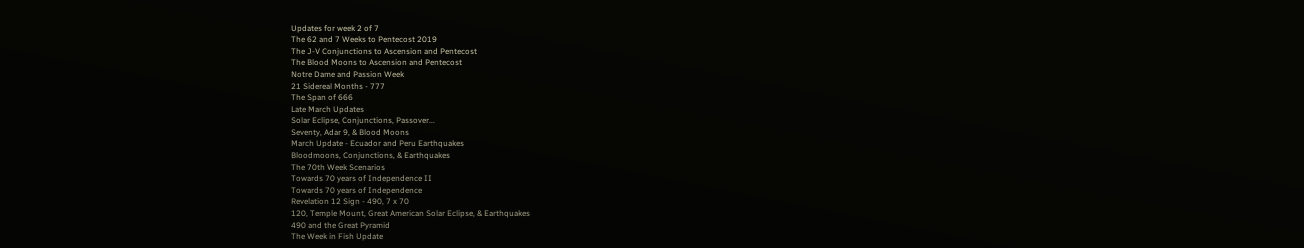Updates for week 2 of 7
The 62 and 7 Weeks to Pentecost 2019
The J-V Conjunctions to Ascension and Pentecost
The Blood Moons to Ascension and Pentecost
Notre Dame and Passion Week
21 Sidereal Months - 777
The Span of 666
Late March Updates
Solar Eclipse, Conjunctions, Passover...
Seventy, Adar 9, & Blood Moons
March Update - Ecuador and Peru Earthquakes
Bloodmoons, Conjunctions, & Earthquakes
The 70th Week Scenarios
Towards 70 years of Independence II
Towards 70 years of Independence
Revelation 12 Sign - 490, 7 x 70
120, Temple Mount, Great American Solar Eclipse, & Earthquakes
490 and the Great Pyramid
The Week in Fish Update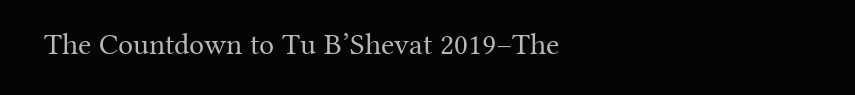The Countdown to Tu B’Shevat 2019–The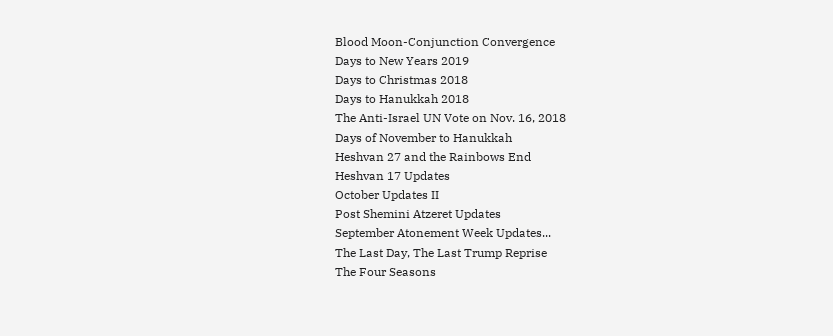Blood Moon-Conjunction Convergence
Days to New Years 2019
Days to Christmas 2018
Days to Hanukkah 2018
The Anti-Israel UN Vote on Nov. 16, 2018
Days of November to Hanukkah
Heshvan 27 and the Rainbows End
Heshvan 17 Updates
October Updates II
Post Shemini Atzeret Updates
September Atonement Week Updates...
The Last Day, The Last Trump Reprise
The Four Seasons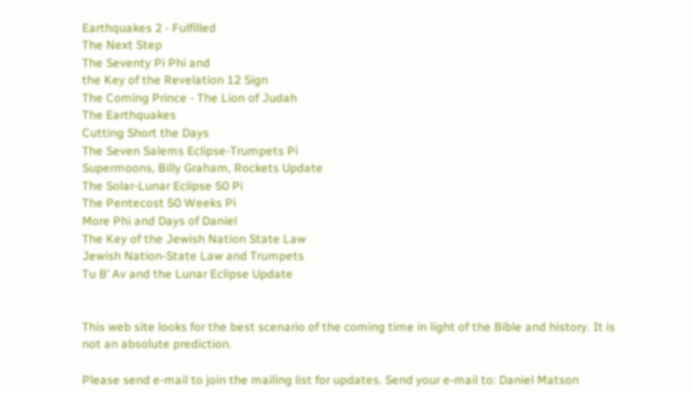Earthquakes 2 - Fulfilled
The Next Step
The Seventy Pi Phi and
the Key of the Revelation 12 Sign
The Coming Prince - The Lion of Judah
The Earthquakes
Cutting Short the Days
The Seven Salems Eclipse-Trumpets Pi
Supermoons, Billy Graham, Rockets Update
The Solar-Lunar Eclipse 50 Pi
The Pentecost 50 Weeks Pi
More Phi and Days of Daniel
The Key of the Jewish Nation State Law
Jewish Nation-State Law and Trumpets
Tu B’ Av and the Lunar Eclipse Update


This web site looks for the best scenario of the coming time in light of the Bible and history. It is not an absolute prediction.

Please send e-mail to join the mailing list for updates. Send your e-mail to: Daniel Matson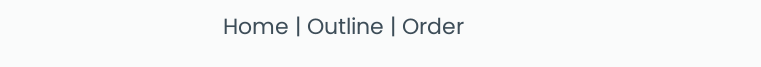Home | Outline | Order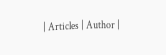| Articles | Author |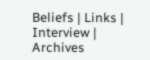Beliefs | Links | Interview | Archives